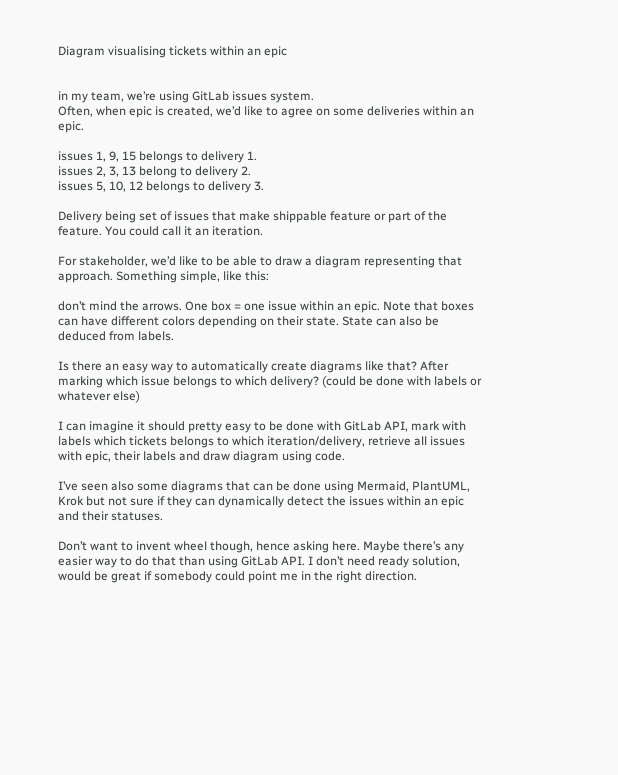Diagram visualising tickets within an epic


in my team, we’re using GitLab issues system.
Often, when epic is created, we’d like to agree on some deliveries within an epic.

issues 1, 9, 15 belongs to delivery 1.
issues 2, 3, 13 belong to delivery 2.
issues 5, 10, 12 belongs to delivery 3.

Delivery being set of issues that make shippable feature or part of the feature. You could call it an iteration.

For stakeholder, we’d like to be able to draw a diagram representing that approach. Something simple, like this:

don’t mind the arrows. One box = one issue within an epic. Note that boxes can have different colors depending on their state. State can also be deduced from labels.

Is there an easy way to automatically create diagrams like that? After marking which issue belongs to which delivery? (could be done with labels or whatever else)

I can imagine it should pretty easy to be done with GitLab API, mark with labels which tickets belongs to which iteration/delivery, retrieve all issues with epic, their labels and draw diagram using code.

I’ve seen also some diagrams that can be done using Mermaid, PlantUML, Krok but not sure if they can dynamically detect the issues within an epic and their statuses.

Don’t want to invent wheel though, hence asking here. Maybe there’s any easier way to do that than using GitLab API. I don’t need ready solution, would be great if somebody could point me in the right direction.